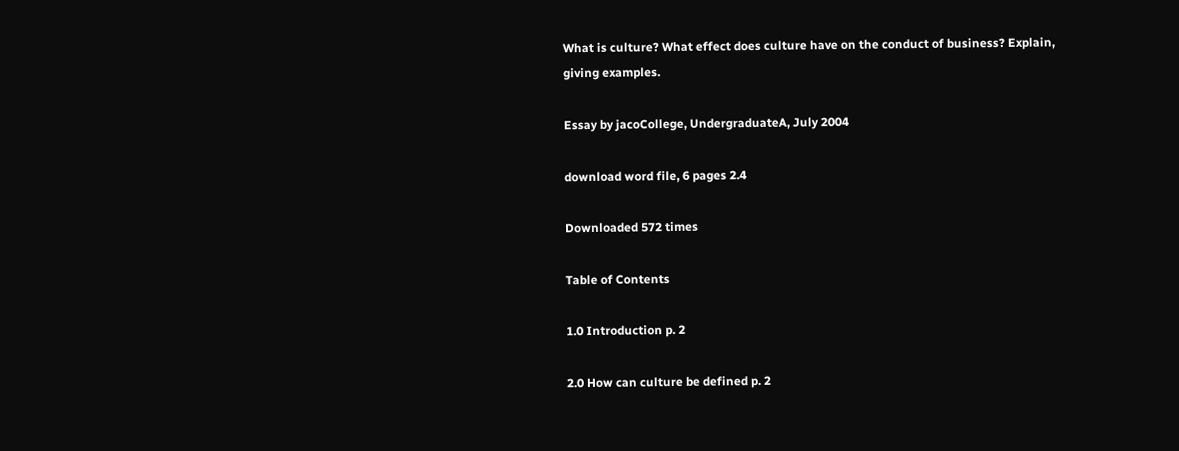What is culture? What effect does culture have on the conduct of business? Explain, giving examples.

Essay by jacoCollege, UndergraduateA, July 2004

download word file, 6 pages 2.4

Downloaded 572 times

Table of Contents

1.0 Introduction p. 2

2.0 How can culture be defined p. 2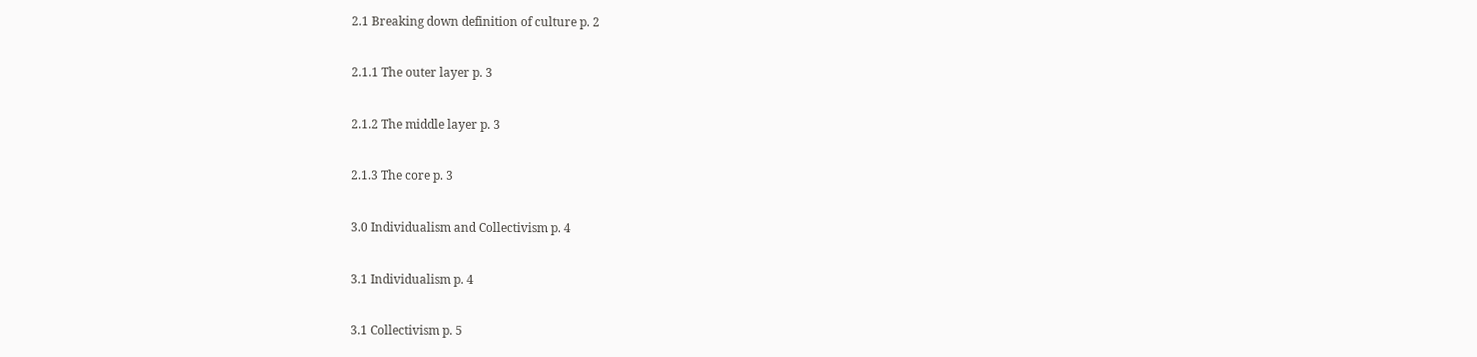2.1 Breaking down definition of culture p. 2

2.1.1 The outer layer p. 3

2.1.2 The middle layer p. 3

2.1.3 The core p. 3

3.0 Individualism and Collectivism p. 4

3.1 Individualism p. 4

3.1 Collectivism p. 5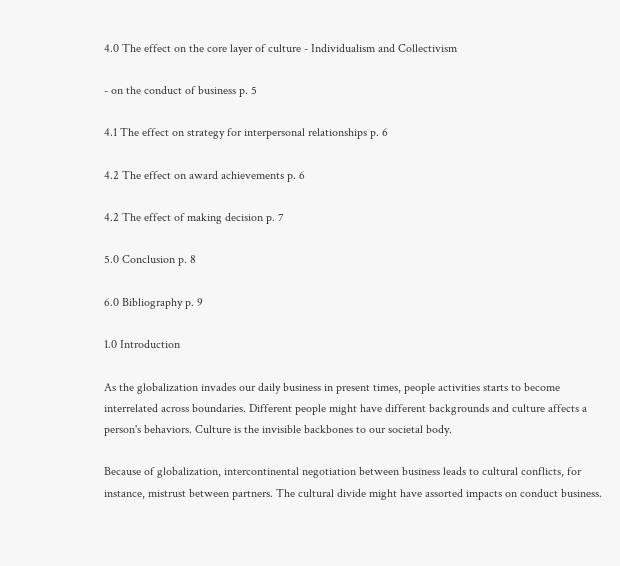4.0 The effect on the core layer of culture - Individualism and Collectivism

- on the conduct of business p. 5

4.1 The effect on strategy for interpersonal relationships p. 6

4.2 The effect on award achievements p. 6

4.2 The effect of making decision p. 7

5.0 Conclusion p. 8

6.0 Bibliography p. 9

1.0 Introduction

As the globalization invades our daily business in present times, people activities starts to become interrelated across boundaries. Different people might have different backgrounds and culture affects a person's behaviors. Culture is the invisible backbones to our societal body.

Because of globalization, intercontinental negotiation between business leads to cultural conflicts, for instance, mistrust between partners. The cultural divide might have assorted impacts on conduct business.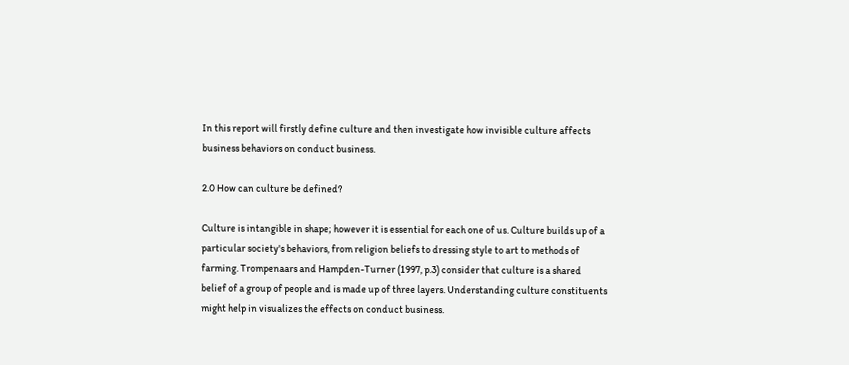In this report will firstly define culture and then investigate how invisible culture affects business behaviors on conduct business.

2.0 How can culture be defined?

Culture is intangible in shape; however it is essential for each one of us. Culture builds up of a particular society's behaviors, from religion beliefs to dressing style to art to methods of farming. Trompenaars and Hampden-Turner (1997, p.3) consider that culture is a shared belief of a group of people and is made up of three layers. Understanding culture constituents might help in visualizes the effects on conduct business.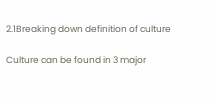2.1Breaking down definition of culture

Culture can be found in 3 major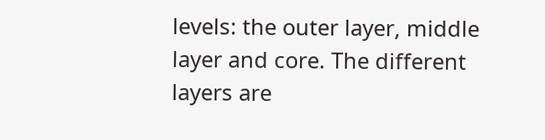levels: the outer layer, middle layer and core. The different layers are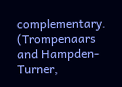complementary. (Trompenaars and Hampden-Turner,